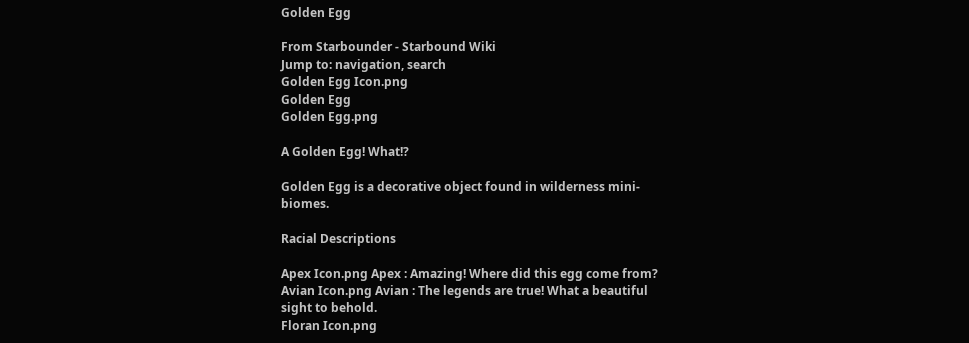Golden Egg

From Starbounder - Starbound Wiki
Jump to: navigation, search
Golden Egg Icon.png
Golden Egg
Golden Egg.png

A Golden Egg! What!?

Golden Egg is a decorative object found in wilderness mini-biomes.

Racial Descriptions

Apex Icon.png Apex : Amazing! Where did this egg come from?
Avian Icon.png Avian : The legends are true! What a beautiful sight to behold.
Floran Icon.png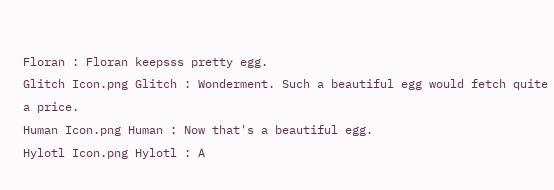Floran : Floran keepsss pretty egg.
Glitch Icon.png Glitch : Wonderment. Such a beautiful egg would fetch quite a price.
Human Icon.png Human : Now that's a beautiful egg.
Hylotl Icon.png Hylotl : A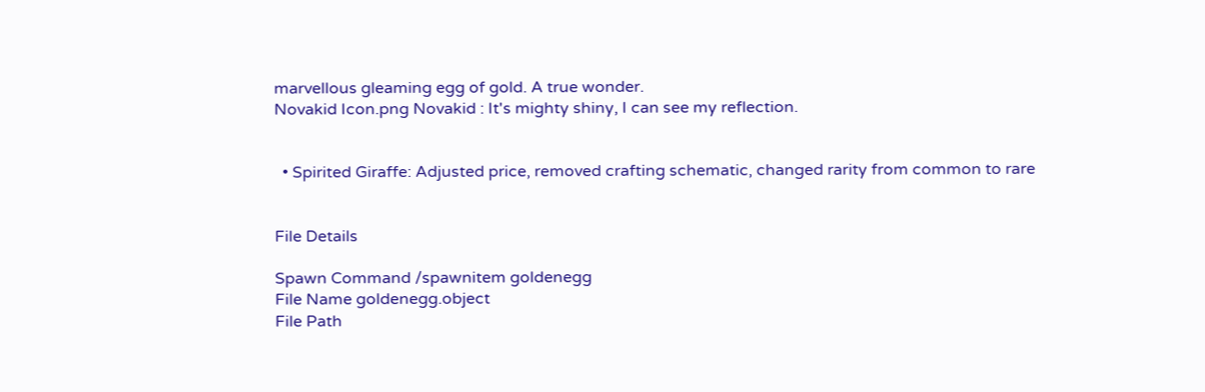marvellous gleaming egg of gold. A true wonder.
Novakid Icon.png Novakid : It's mighty shiny, I can see my reflection.


  • Spirited Giraffe: Adjusted price, removed crafting schematic, changed rarity from common to rare


File Details

Spawn Command /spawnitem goldenegg
File Name goldenegg.object
File Path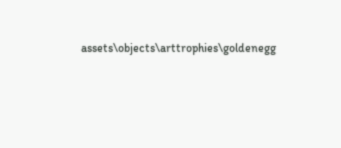assets\objects\arttrophies\goldenegg